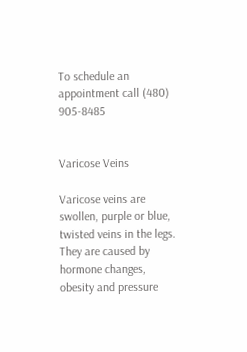To schedule an appointment call (480) 905-8485


Varicose Veins

Varicose veins are swollen, purple or blue, twisted veins in the legs. They are caused by hormone changes, obesity and pressure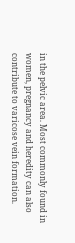in the pelvic area. Most commonly found in women, pregnancy and heredity can also contribute to varicose vein formation.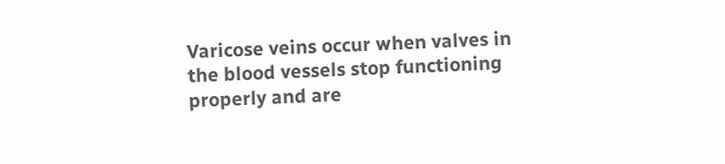Varicose veins occur when valves in the blood vessels stop functioning properly and are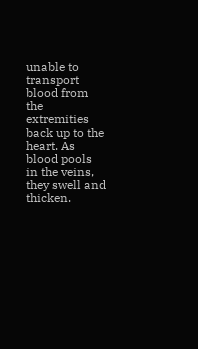unable to transport blood from the extremities back up to the heart. As blood pools in the veins, they swell and thicken.